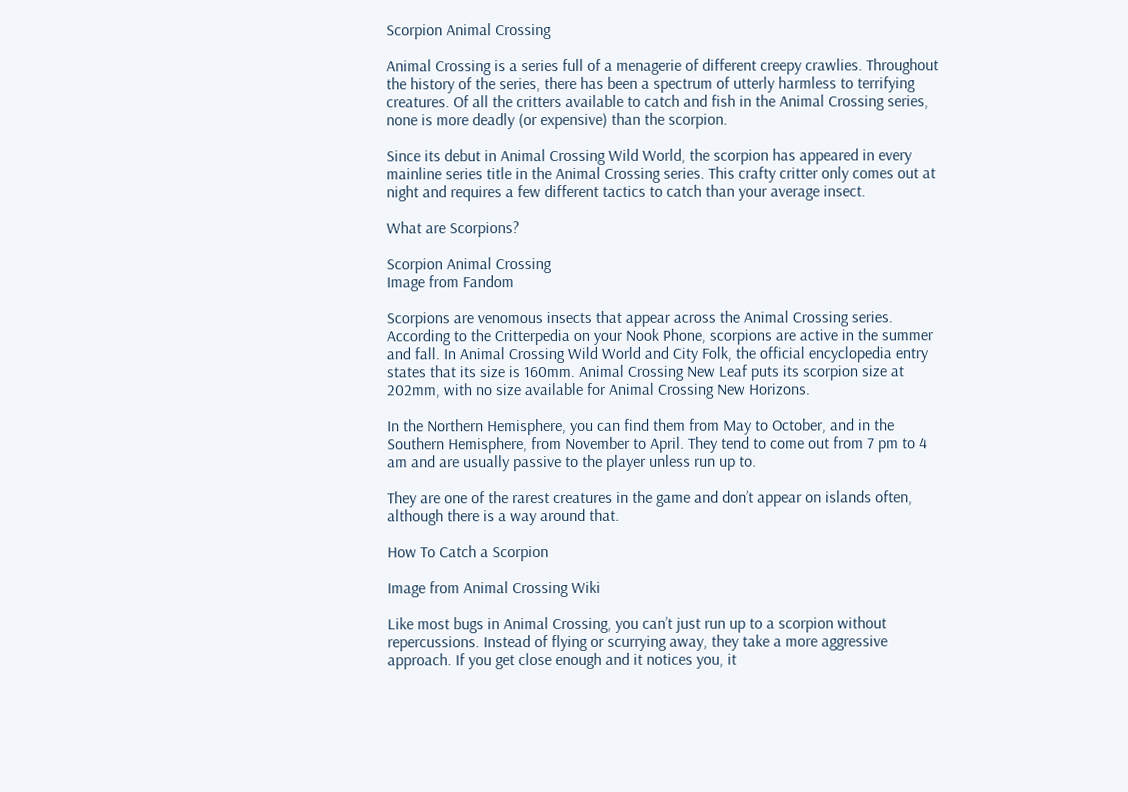Scorpion Animal Crossing

Animal Crossing is a series full of a menagerie of different creepy crawlies. Throughout the history of the series, there has been a spectrum of utterly harmless to terrifying creatures. Of all the critters available to catch and fish in the Animal Crossing series, none is more deadly (or expensive) than the scorpion.

Since its debut in Animal Crossing Wild World, the scorpion has appeared in every mainline series title in the Animal Crossing series. This crafty critter only comes out at night and requires a few different tactics to catch than your average insect.

What are Scorpions?

Scorpion Animal Crossing
Image from Fandom

Scorpions are venomous insects that appear across the Animal Crossing series. According to the Critterpedia on your Nook Phone, scorpions are active in the summer and fall. In Animal Crossing Wild World and City Folk, the official encyclopedia entry states that its size is 160mm. Animal Crossing New Leaf puts its scorpion size at 202mm, with no size available for Animal Crossing New Horizons.

In the Northern Hemisphere, you can find them from May to October, and in the Southern Hemisphere, from November to April. They tend to come out from 7 pm to 4 am and are usually passive to the player unless run up to.

They are one of the rarest creatures in the game and don’t appear on islands often, although there is a way around that.

How To Catch a Scorpion

Image from Animal Crossing Wiki

Like most bugs in Animal Crossing, you can’t just run up to a scorpion without repercussions. Instead of flying or scurrying away, they take a more aggressive approach. If you get close enough and it notices you, it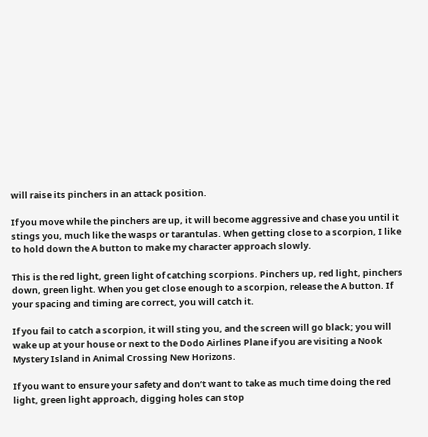will raise its pinchers in an attack position.

If you move while the pinchers are up, it will become aggressive and chase you until it stings you, much like the wasps or tarantulas. When getting close to a scorpion, I like to hold down the A button to make my character approach slowly.

This is the red light, green light of catching scorpions. Pinchers up, red light, pinchers down, green light. When you get close enough to a scorpion, release the A button. If your spacing and timing are correct, you will catch it.

If you fail to catch a scorpion, it will sting you, and the screen will go black; you will wake up at your house or next to the Dodo Airlines Plane if you are visiting a Nook Mystery Island in Animal Crossing New Horizons.

If you want to ensure your safety and don’t want to take as much time doing the red light, green light approach, digging holes can stop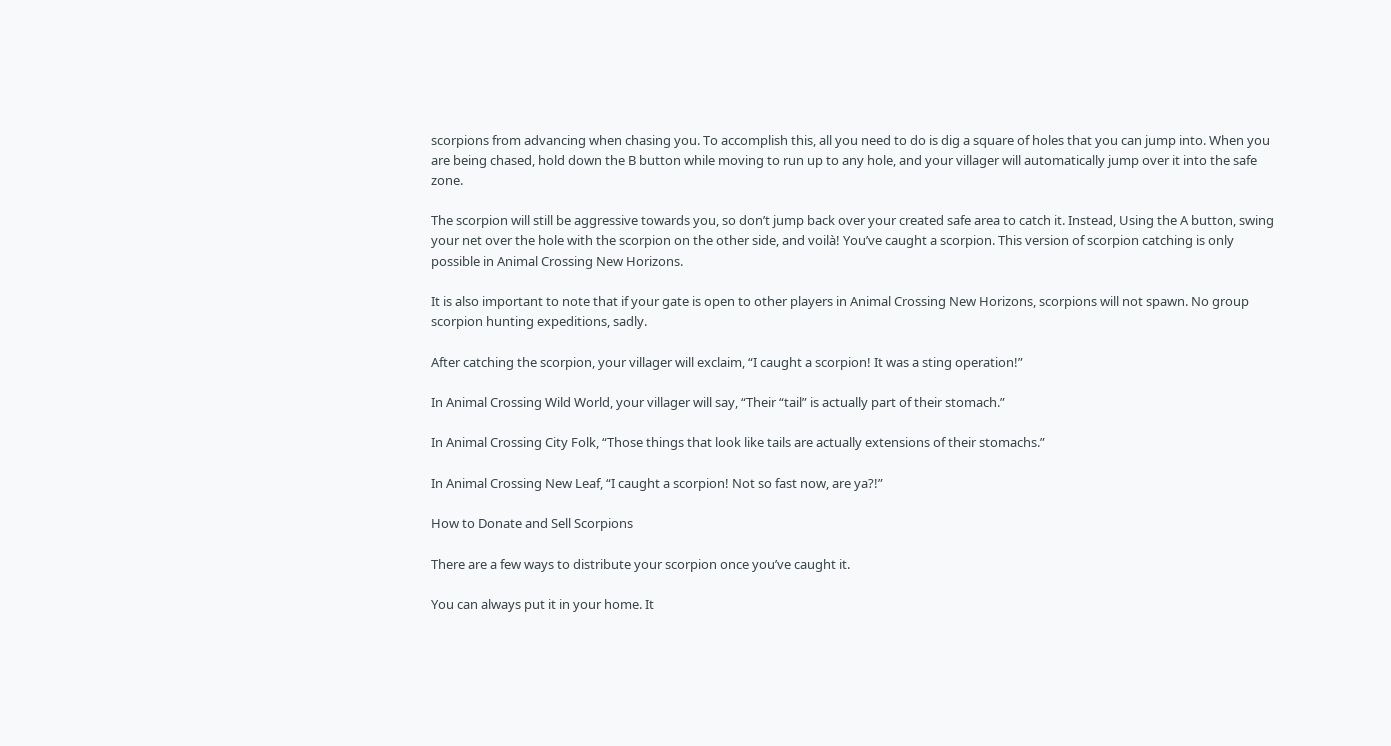scorpions from advancing when chasing you. To accomplish this, all you need to do is dig a square of holes that you can jump into. When you are being chased, hold down the B button while moving to run up to any hole, and your villager will automatically jump over it into the safe zone.

The scorpion will still be aggressive towards you, so don’t jump back over your created safe area to catch it. Instead, Using the A button, swing your net over the hole with the scorpion on the other side, and voilà! You’ve caught a scorpion. This version of scorpion catching is only possible in Animal Crossing New Horizons.

It is also important to note that if your gate is open to other players in Animal Crossing New Horizons, scorpions will not spawn. No group scorpion hunting expeditions, sadly.

After catching the scorpion, your villager will exclaim, “I caught a scorpion! It was a sting operation!”

In Animal Crossing Wild World, your villager will say, “Their “tail” is actually part of their stomach.”

In Animal Crossing City Folk, “Those things that look like tails are actually extensions of their stomachs.”

In Animal Crossing New Leaf, “I caught a scorpion! Not so fast now, are ya?!”

How to Donate and Sell Scorpions

There are a few ways to distribute your scorpion once you’ve caught it.

You can always put it in your home. It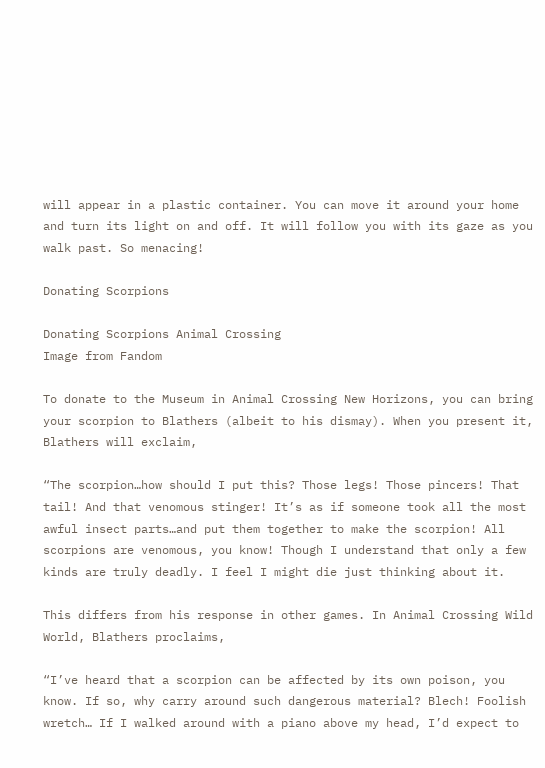will appear in a plastic container. You can move it around your home and turn its light on and off. It will follow you with its gaze as you walk past. So menacing!

Donating Scorpions

Donating Scorpions Animal Crossing
Image from Fandom

To donate to the Museum in Animal Crossing New Horizons, you can bring your scorpion to Blathers (albeit to his dismay). When you present it, Blathers will exclaim,

“The scorpion…how should I put this? Those legs! Those pincers! That tail! And that venomous stinger! It’s as if someone took all the most awful insect parts…and put them together to make the scorpion! All scorpions are venomous, you know! Though I understand that only a few kinds are truly deadly. I feel I might die just thinking about it.

This differs from his response in other games. In Animal Crossing Wild World, Blathers proclaims,

“I’ve heard that a scorpion can be affected by its own poison, you know. If so, why carry around such dangerous material? Blech! Foolish wretch… If I walked around with a piano above my head, I’d expect to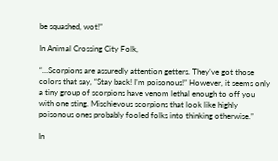be squashed, wot!”

In Animal Crossing City Folk,

“…Scorpions are assuredly attention getters. They’ve got those colors that say, “Stay back! I’m poisonous!” However, it seems only a tiny group of scorpions have venom lethal enough to off you with one sting. Mischievous scorpions that look like highly poisonous ones probably fooled folks into thinking otherwise.”

In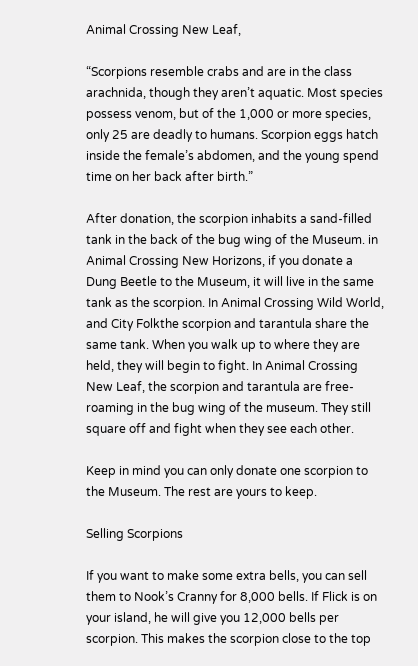Animal Crossing New Leaf,

“Scorpions resemble crabs and are in the class arachnida, though they aren’t aquatic. Most species possess venom, but of the 1,000 or more species, only 25 are deadly to humans. Scorpion eggs hatch inside the female’s abdomen, and the young spend time on her back after birth.”

After donation, the scorpion inhabits a sand-filled tank in the back of the bug wing of the Museum. in Animal Crossing New Horizons, if you donate a Dung Beetle to the Museum, it will live in the same tank as the scorpion. In Animal Crossing Wild World, and City Folkthe scorpion and tarantula share the same tank. When you walk up to where they are held, they will begin to fight. In Animal Crossing New Leaf, the scorpion and tarantula are free-roaming in the bug wing of the museum. They still square off and fight when they see each other.

Keep in mind you can only donate one scorpion to the Museum. The rest are yours to keep.

Selling Scorpions

If you want to make some extra bells, you can sell them to Nook’s Cranny for 8,000 bells. If Flick is on your island, he will give you 12,000 bells per scorpion. This makes the scorpion close to the top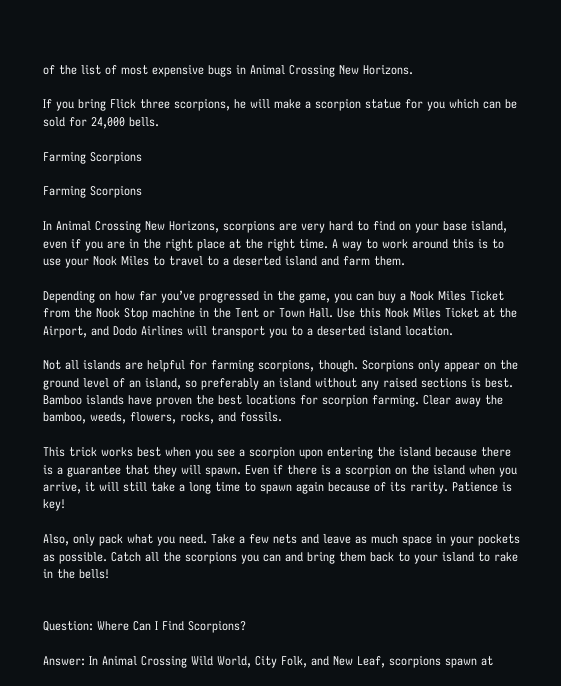of the list of most expensive bugs in Animal Crossing New Horizons.

If you bring Flick three scorpions, he will make a scorpion statue for you which can be sold for 24,000 bells.

Farming Scorpions

Farming Scorpions

In Animal Crossing New Horizons, scorpions are very hard to find on your base island, even if you are in the right place at the right time. A way to work around this is to use your Nook Miles to travel to a deserted island and farm them.

Depending on how far you’ve progressed in the game, you can buy a Nook Miles Ticket from the Nook Stop machine in the Tent or Town Hall. Use this Nook Miles Ticket at the Airport, and Dodo Airlines will transport you to a deserted island location.

Not all islands are helpful for farming scorpions, though. Scorpions only appear on the ground level of an island, so preferably an island without any raised sections is best. Bamboo islands have proven the best locations for scorpion farming. Clear away the bamboo, weeds, flowers, rocks, and fossils.

This trick works best when you see a scorpion upon entering the island because there is a guarantee that they will spawn. Even if there is a scorpion on the island when you arrive, it will still take a long time to spawn again because of its rarity. Patience is key!

Also, only pack what you need. Take a few nets and leave as much space in your pockets as possible. Catch all the scorpions you can and bring them back to your island to rake in the bells!


Question: Where Can I Find Scorpions?

Answer: In Animal Crossing Wild World, City Folk, and New Leaf, scorpions spawn at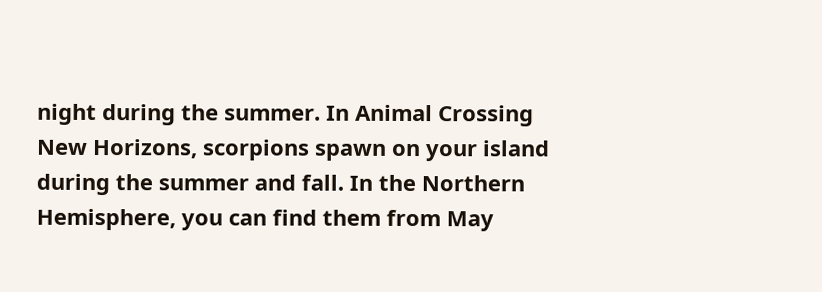night during the summer. In Animal Crossing New Horizons, scorpions spawn on your island during the summer and fall. In the Northern Hemisphere, you can find them from May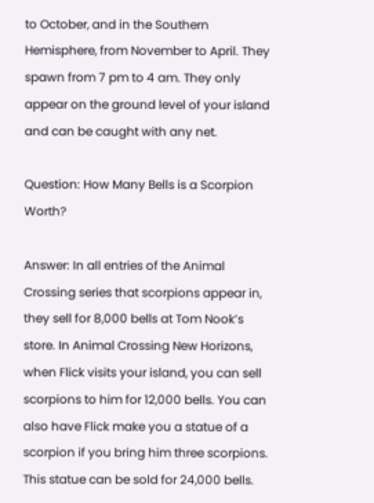to October, and in the Southern Hemisphere, from November to April. They spawn from 7 pm to 4 am. They only appear on the ground level of your island and can be caught with any net.

Question: How Many Bells is a Scorpion Worth?

Answer: In all entries of the Animal Crossing series that scorpions appear in, they sell for 8,000 bells at Tom Nook’s store. In Animal Crossing New Horizons, when Flick visits your island, you can sell scorpions to him for 12,000 bells. You can also have Flick make you a statue of a scorpion if you bring him three scorpions. This statue can be sold for 24,000 bells.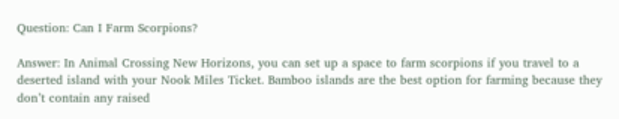Question: Can I Farm Scorpions?

Answer: In Animal Crossing New Horizons, you can set up a space to farm scorpions if you travel to a deserted island with your Nook Miles Ticket. Bamboo islands are the best option for farming because they don’t contain any raised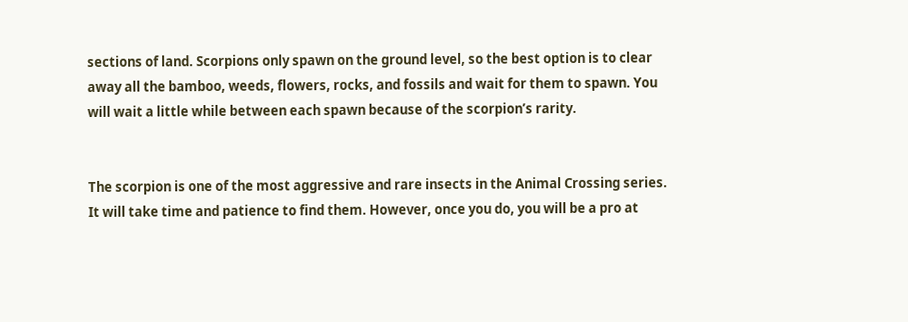sections of land. Scorpions only spawn on the ground level, so the best option is to clear away all the bamboo, weeds, flowers, rocks, and fossils and wait for them to spawn. You will wait a little while between each spawn because of the scorpion’s rarity.


The scorpion is one of the most aggressive and rare insects in the Animal Crossing series. It will take time and patience to find them. However, once you do, you will be a pro at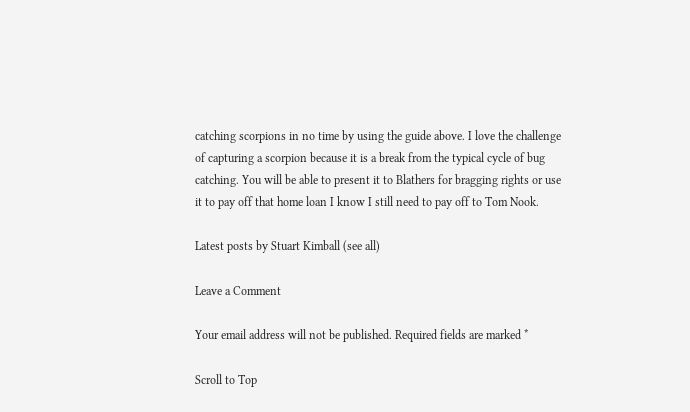catching scorpions in no time by using the guide above. I love the challenge of capturing a scorpion because it is a break from the typical cycle of bug catching. You will be able to present it to Blathers for bragging rights or use it to pay off that home loan I know I still need to pay off to Tom Nook.

Latest posts by Stuart Kimball (see all)

Leave a Comment

Your email address will not be published. Required fields are marked *

Scroll to Top